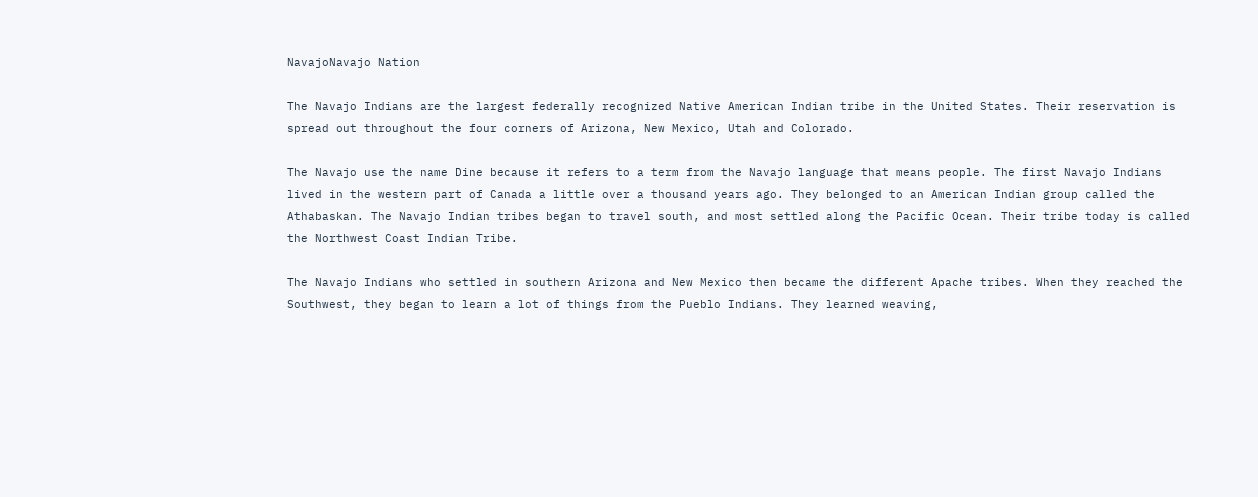NavajoNavajo Nation

The Navajo Indians are the largest federally recognized Native American Indian tribe in the United States. Their reservation is spread out throughout the four corners of Arizona, New Mexico, Utah and Colorado.

The Navajo use the name Dine because it refers to a term from the Navajo language that means people. The first Navajo Indians lived in the western part of Canada a little over a thousand years ago. They belonged to an American Indian group called the Athabaskan. The Navajo Indian tribes began to travel south, and most settled along the Pacific Ocean. Their tribe today is called the Northwest Coast Indian Tribe.

The Navajo Indians who settled in southern Arizona and New Mexico then became the different Apache tribes. When they reached the Southwest, they began to learn a lot of things from the Pueblo Indians. They learned weaving,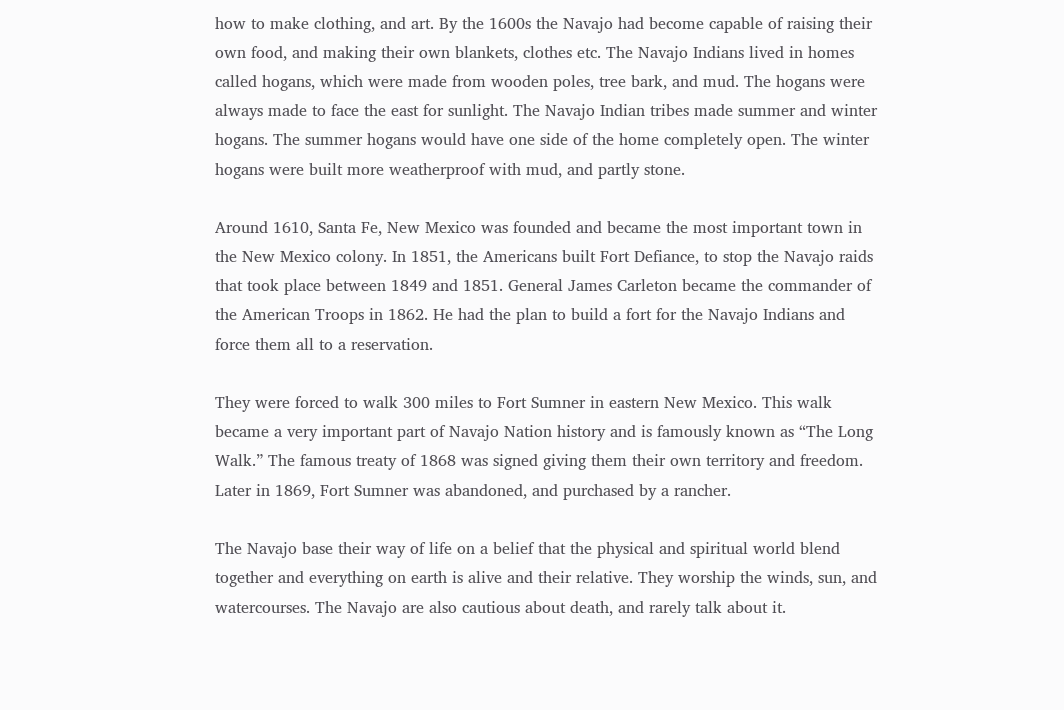how to make clothing, and art. By the 1600s the Navajo had become capable of raising their own food, and making their own blankets, clothes etc. The Navajo Indians lived in homes called hogans, which were made from wooden poles, tree bark, and mud. The hogans were always made to face the east for sunlight. The Navajo Indian tribes made summer and winter hogans. The summer hogans would have one side of the home completely open. The winter hogans were built more weatherproof with mud, and partly stone.

Around 1610, Santa Fe, New Mexico was founded and became the most important town in the New Mexico colony. In 1851, the Americans built Fort Defiance, to stop the Navajo raids that took place between 1849 and 1851. General James Carleton became the commander of the American Troops in 1862. He had the plan to build a fort for the Navajo Indians and force them all to a reservation.

They were forced to walk 300 miles to Fort Sumner in eastern New Mexico. This walk became a very important part of Navajo Nation history and is famously known as “The Long Walk.” The famous treaty of 1868 was signed giving them their own territory and freedom. Later in 1869, Fort Sumner was abandoned, and purchased by a rancher.

The Navajo base their way of life on a belief that the physical and spiritual world blend together and everything on earth is alive and their relative. They worship the winds, sun, and watercourses. The Navajo are also cautious about death, and rarely talk about it.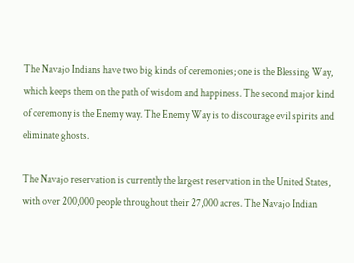The Navajo Indians have two big kinds of ceremonies; one is the Blessing Way, which keeps them on the path of wisdom and happiness. The second major kind of ceremony is the Enemy way. The Enemy Way is to discourage evil spirits and eliminate ghosts.

The Navajo reservation is currently the largest reservation in the United States, with over 200,000 people throughout their 27,000 acres. The Navajo Indian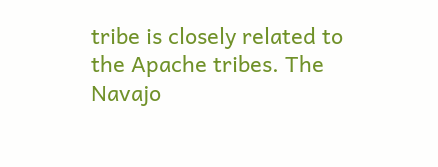tribe is closely related to the Apache tribes. The Navajo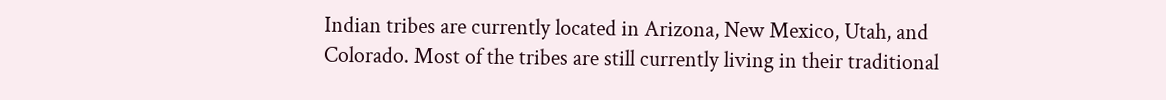Indian tribes are currently located in Arizona, New Mexico, Utah, and Colorado. Most of the tribes are still currently living in their traditional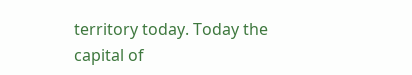territory today. Today the capital of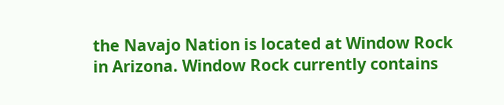the Navajo Nation is located at Window Rock in Arizona. Window Rock currently contains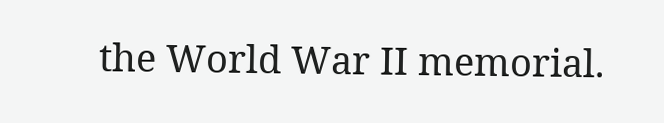the World War II memorial.